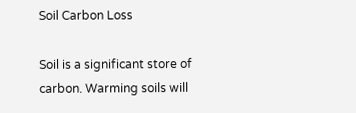Soil Carbon Loss

Soil is a significant store of carbon. Warming soils will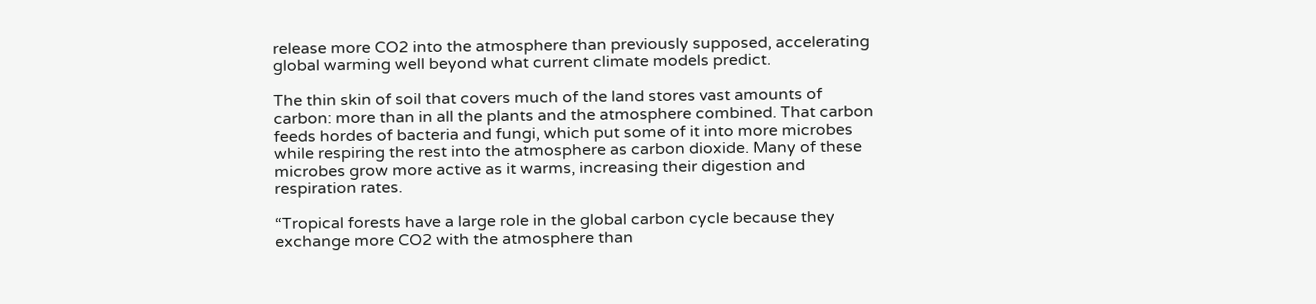release more CO2 into the atmosphere than previously supposed, accelerating global warming well beyond what current climate models predict.

The thin skin of soil that covers much of the land stores vast amounts of carbon: more than in all the plants and the atmosphere combined. That carbon feeds hordes of bacteria and fungi, which put some of it into more microbes while respiring the rest into the atmosphere as carbon dioxide. Many of these microbes grow more active as it warms, increasing their digestion and respiration rates.

“Tropical forests have a large role in the global carbon cycle because they exchange more CO2 with the atmosphere than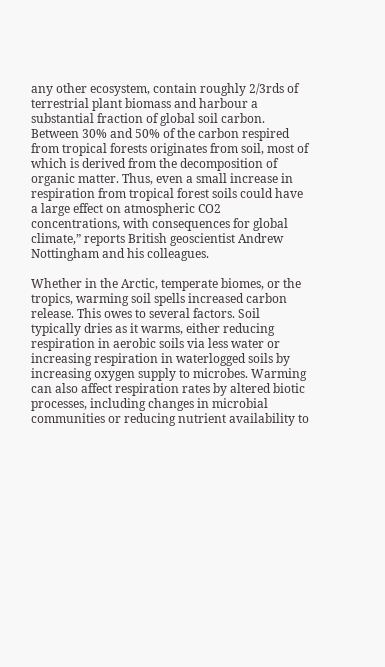any other ecosystem, contain roughly 2/3rds of terrestrial plant biomass and harbour a substantial fraction of global soil carbon. Between 30% and 50% of the carbon respired from tropical forests originates from soil, most of which is derived from the decomposition of organic matter. Thus, even a small increase in respiration from tropical forest soils could have a large effect on atmospheric CO2 concentrations, with consequences for global climate,” reports British geoscientist Andrew Nottingham and his colleagues.

Whether in the Arctic, temperate biomes, or the tropics, warming soil spells increased carbon release. This owes to several factors. Soil typically dries as it warms, either reducing respiration in aerobic soils via less water or increasing respiration in waterlogged soils by increasing oxygen supply to microbes. Warming can also affect respiration rates by altered biotic processes, including changes in microbial communities or reducing nutrient availability to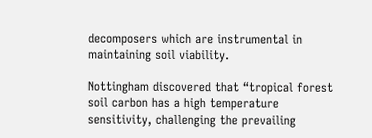decomposers which are instrumental in maintaining soil viability.

Nottingham discovered that “tropical forest soil carbon has a high temperature sensitivity, challenging the prevailing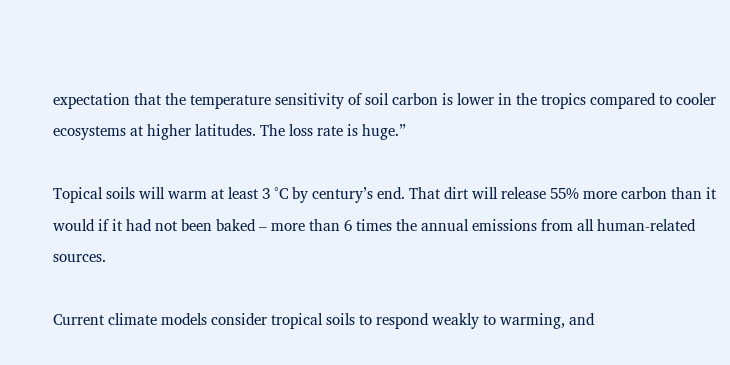expectation that the temperature sensitivity of soil carbon is lower in the tropics compared to cooler ecosystems at higher latitudes. The loss rate is huge.”

Topical soils will warm at least 3 °C by century’s end. That dirt will release 55% more carbon than it would if it had not been baked – more than 6 times the annual emissions from all human-related sources.

Current climate models consider tropical soils to respond weakly to warming, and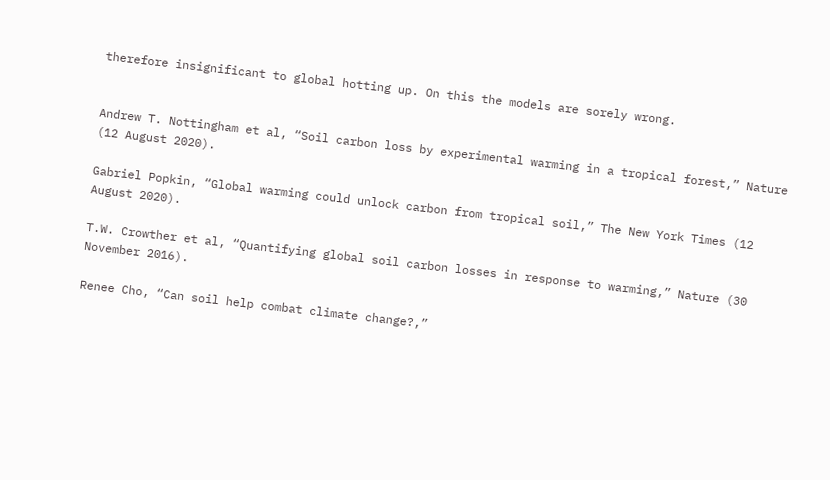therefore insignificant to global hotting up. On this the models are sorely wrong.


Andrew T. Nottingham et al, “Soil carbon loss by experimental warming in a tropical forest,” Nature (12 August 2020).

Gabriel Popkin, “Global warming could unlock carbon from tropical soil,” The New York Times (12 August 2020).

T.W. Crowther et al, “Quantifying global soil carbon losses in response to warming,” Nature (30 November 2016).

Renee Cho, “Can soil help combat climate change?,”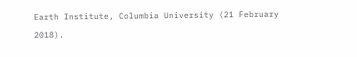Earth Institute, Columbia University (21 February 2018).